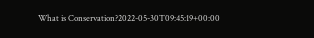What is Conservation?2022-05-30T09:45:19+00:00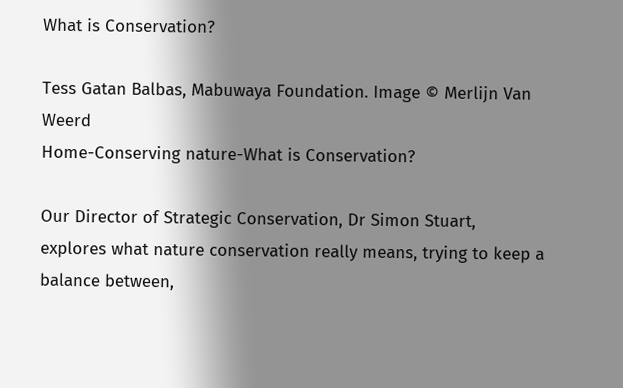What is Conservation?

Tess Gatan Balbas, Mabuwaya Foundation. Image © Merlijn Van Weerd
Home-Conserving nature-What is Conservation?

Our Director of Strategic Conservation, Dr Simon Stuart, explores what nature conservation really means, trying to keep a balance between,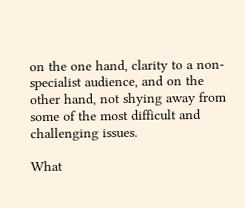on the one hand, clarity to a non-specialist audience, and on the other hand, not shying away from some of the most difficult and challenging issues.

What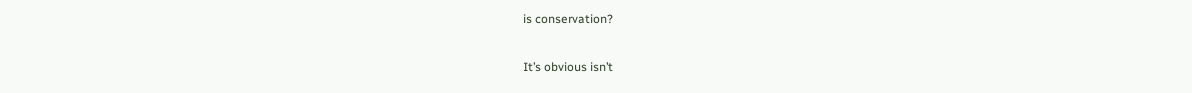is conservation?

It’s obvious isn’t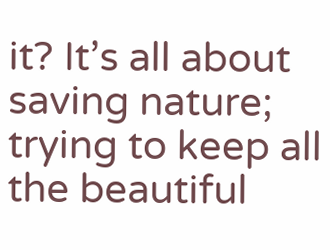it? It’s all about saving nature; trying to keep all the beautiful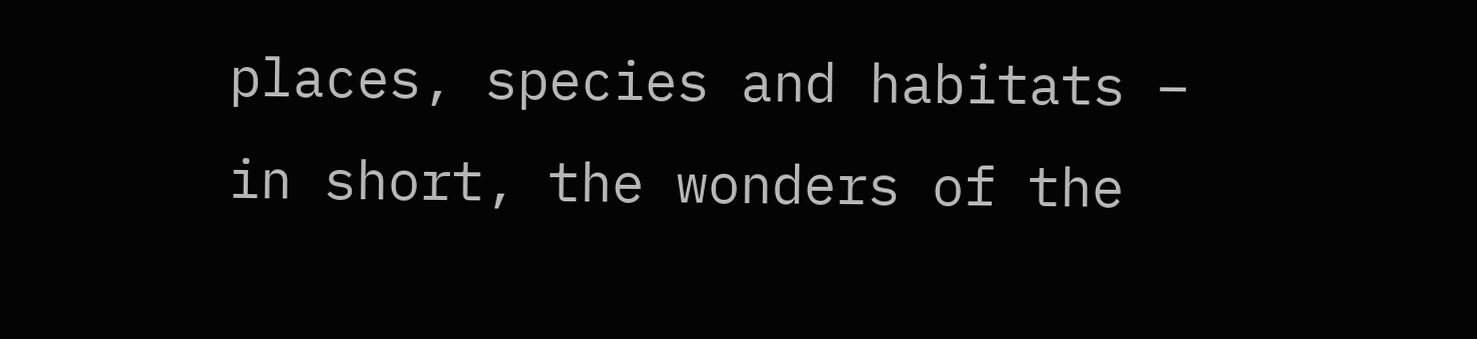places, species and habitats – in short, the wonders of the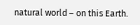natural world – on this Earth.